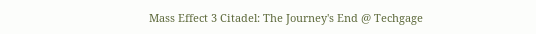Mass Effect 3 Citadel: The Journey's End @ Techgage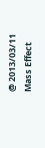@ 2013/03/11
Mass Effect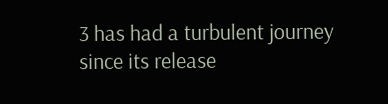3 has had a turbulent journey since its release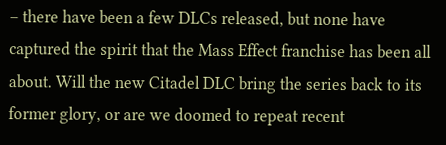– there have been a few DLCs released, but none have captured the spirit that the Mass Effect franchise has been all about. Will the new Citadel DLC bring the series back to its former glory, or are we doomed to repeat recent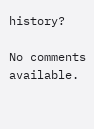history?

No comments available.